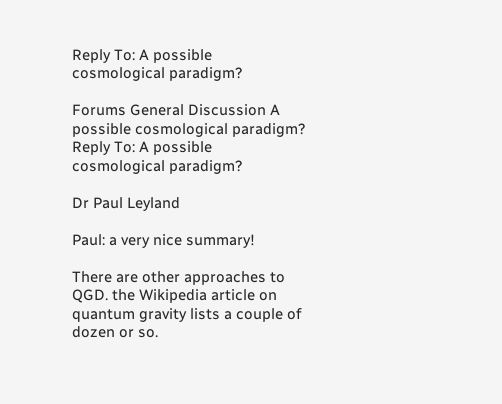Reply To: A possible cosmological paradigm?

Forums General Discussion A possible cosmological paradigm? Reply To: A possible cosmological paradigm?

Dr Paul Leyland

Paul: a very nice summary!

There are other approaches to QGD. the Wikipedia article on quantum gravity lists a couple of dozen or so.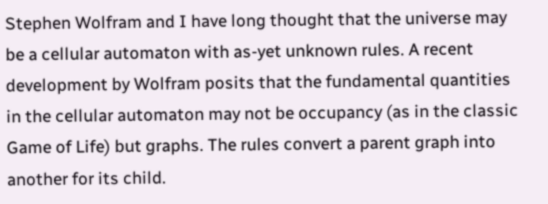Stephen Wolfram and I have long thought that the universe may be a cellular automaton with as-yet unknown rules. A recent development by Wolfram posits that the fundamental quantities in the cellular automaton may not be occupancy (as in the classic Game of Life) but graphs. The rules convert a parent graph into another for its child.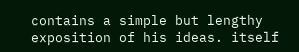contains a simple but lengthy exposition of his ideas. itself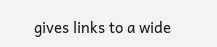gives links to a wide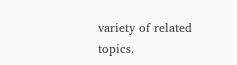variety of related topics.